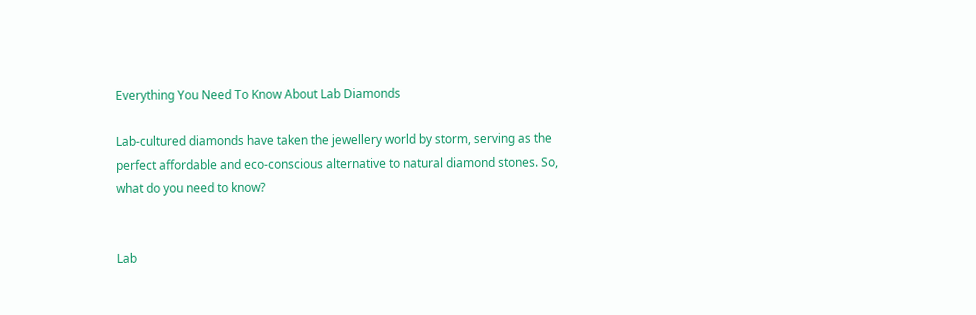Everything You Need To Know About Lab Diamonds

Lab-cultured diamonds have taken the jewellery world by storm, serving as the perfect affordable and eco-conscious alternative to natural diamond stones. So, what do you need to know?


Lab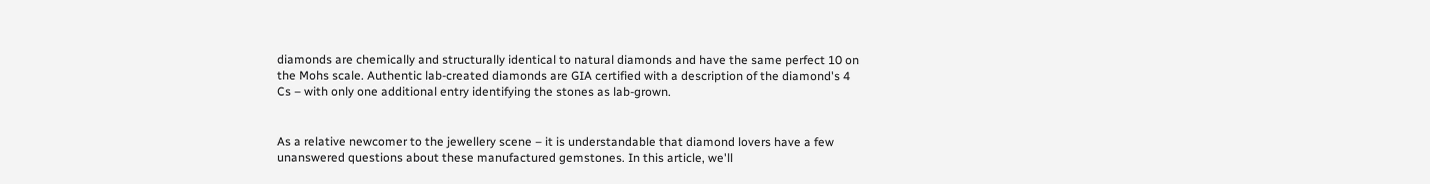diamonds are chemically and structurally identical to natural diamonds and have the same perfect 10 on the Mohs scale. Authentic lab-created diamonds are GIA certified with a description of the diamond's 4 Cs – with only one additional entry identifying the stones as lab-grown.


As a relative newcomer to the jewellery scene – it is understandable that diamond lovers have a few unanswered questions about these manufactured gemstones. In this article, we'll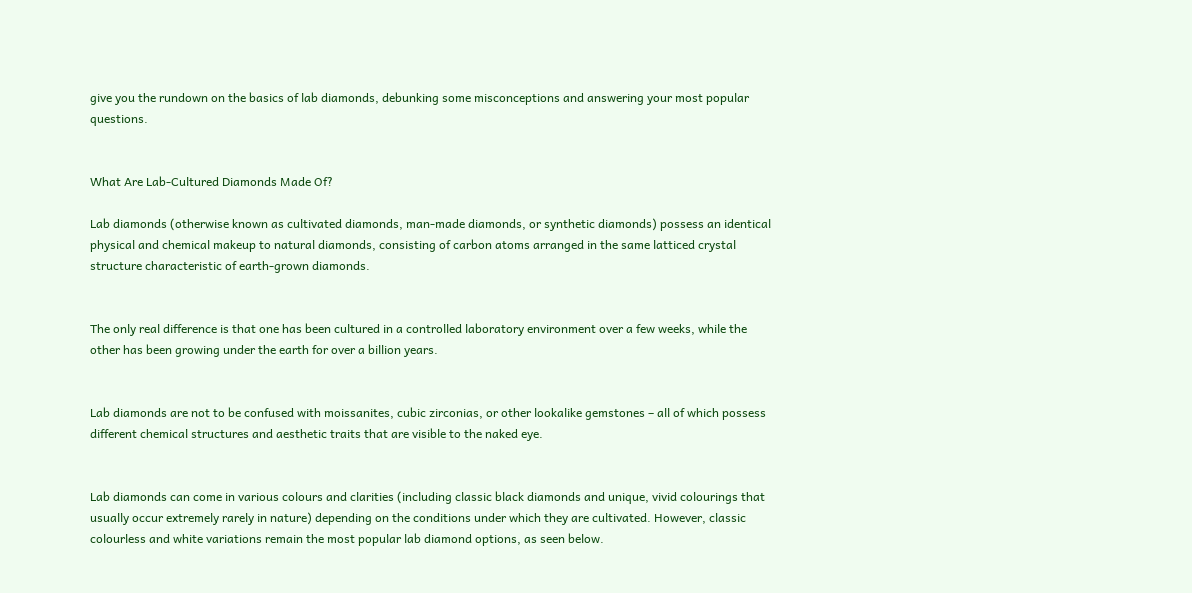give you the rundown on the basics of lab diamonds, debunking some misconceptions and answering your most popular questions.


What Are Lab-Cultured Diamonds Made Of?

Lab diamonds (otherwise known as cultivated diamonds, man-made diamonds, or synthetic diamonds) possess an identical physical and chemical makeup to natural diamonds, consisting of carbon atoms arranged in the same latticed crystal structure characteristic of earth-grown diamonds.


The only real difference is that one has been cultured in a controlled laboratory environment over a few weeks, while the other has been growing under the earth for over a billion years.


Lab diamonds are not to be confused with moissanites, cubic zirconias, or other lookalike gemstones – all of which possess different chemical structures and aesthetic traits that are visible to the naked eye.


Lab diamonds can come in various colours and clarities (including classic black diamonds and unique, vivid colourings that usually occur extremely rarely in nature) depending on the conditions under which they are cultivated. However, classic colourless and white variations remain the most popular lab diamond options, as seen below.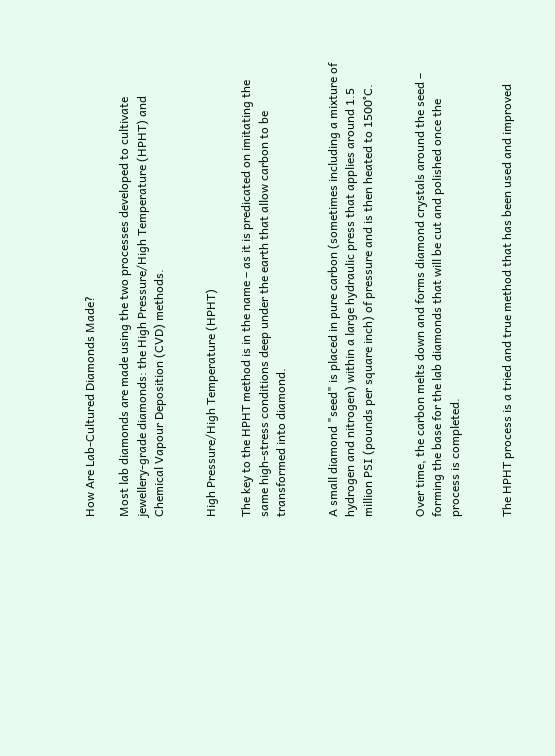How Are Lab-Cultured Diamonds Made?

Most lab diamonds are made using the two processes developed to cultivate jewellery-grade diamonds: the High Pressure/High Temperature (HPHT) and Chemical Vapour Deposition (CVD) methods.


High Pressure/High Temperature (HPHT)

The key to the HPHT method is in the name – as it is predicated on imitating the same high-stress conditions deep under the earth that allow carbon to be transformed into diamond.


A small diamond "seed" is placed in pure carbon (sometimes including a mixture of hydrogen and nitrogen) within a large hydraulic press that applies around 1.5 million PSI (pounds per square inch) of pressure and is then heated to 1500°C.


Over time, the carbon melts down and forms diamond crystals around the seed – forming the base for the lab diamonds that will be cut and polished once the process is completed.


The HPHT process is a tried and true method that has been used and improved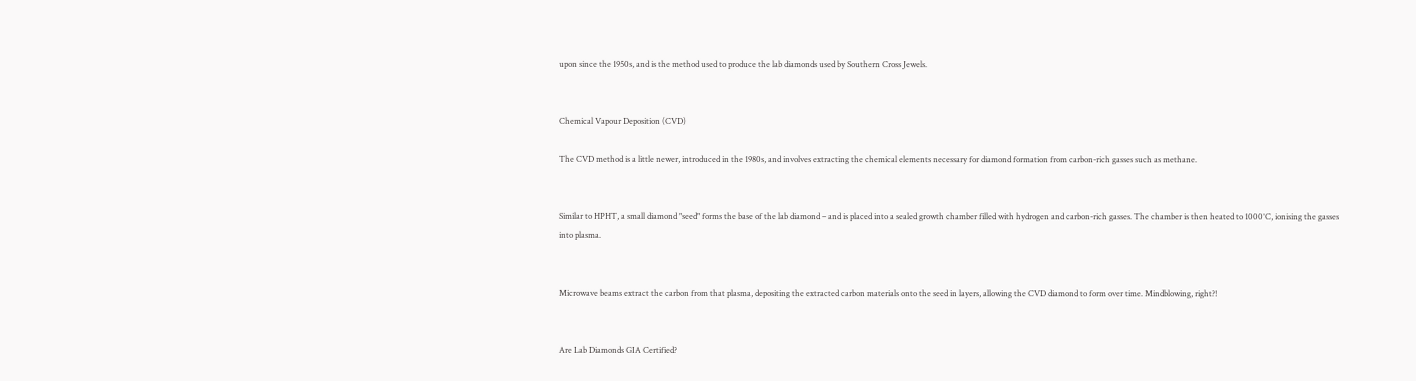upon since the 1950s, and is the method used to produce the lab diamonds used by Southern Cross Jewels.


Chemical Vapour Deposition (CVD)

The CVD method is a little newer, introduced in the 1980s, and involves extracting the chemical elements necessary for diamond formation from carbon-rich gasses such as methane.


Similar to HPHT, a small diamond "seed" forms the base of the lab diamond – and is placed into a sealed growth chamber filled with hydrogen and carbon-rich gasses. The chamber is then heated to 1000°C, ionising the gasses into plasma.


Microwave beams extract the carbon from that plasma, depositing the extracted carbon materials onto the seed in layers, allowing the CVD diamond to form over time. Mindblowing, right?!


Are Lab Diamonds GIA Certified?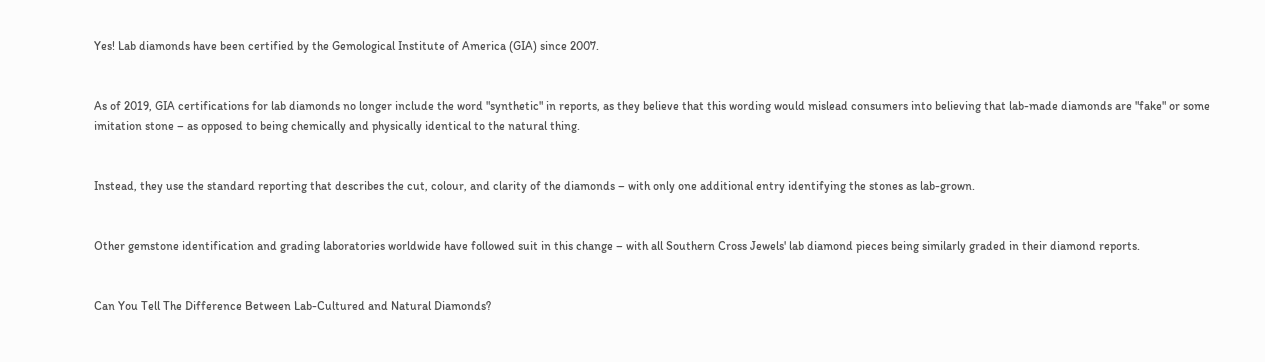Yes! Lab diamonds have been certified by the Gemological Institute of America (GIA) since 2007.


As of 2019, GIA certifications for lab diamonds no longer include the word "synthetic" in reports, as they believe that this wording would mislead consumers into believing that lab-made diamonds are "fake" or some imitation stone – as opposed to being chemically and physically identical to the natural thing.


Instead, they use the standard reporting that describes the cut, colour, and clarity of the diamonds – with only one additional entry identifying the stones as lab-grown.


Other gemstone identification and grading laboratories worldwide have followed suit in this change – with all Southern Cross Jewels' lab diamond pieces being similarly graded in their diamond reports.


Can You Tell The Difference Between Lab-Cultured and Natural Diamonds?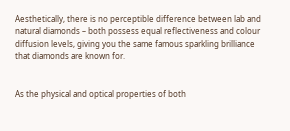Aesthetically, there is no perceptible difference between lab and natural diamonds – both possess equal reflectiveness and colour diffusion levels, giving you the same famous sparkling brilliance that diamonds are known for.


As the physical and optical properties of both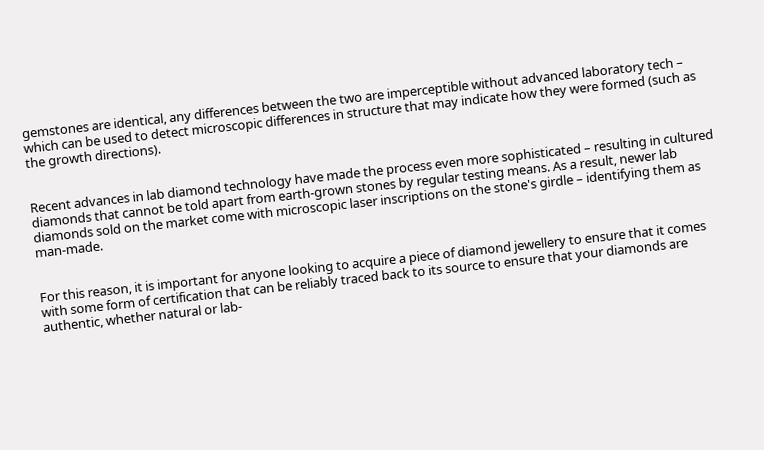gemstones are identical, any differences between the two are imperceptible without advanced laboratory tech – which can be used to detect microscopic differences in structure that may indicate how they were formed (such as the growth directions).


Recent advances in lab diamond technology have made the process even more sophisticated – resulting in cultured diamonds that cannot be told apart from earth-grown stones by regular testing means. As a result, newer lab diamonds sold on the market come with microscopic laser inscriptions on the stone's girdle – identifying them as man-made.


For this reason, it is important for anyone looking to acquire a piece of diamond jewellery to ensure that it comes with some form of certification that can be reliably traced back to its source to ensure that your diamonds are authentic, whether natural or lab-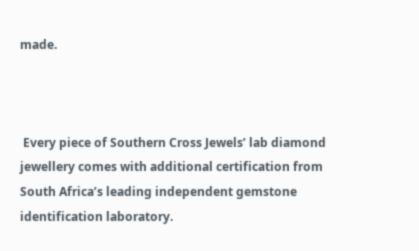made.



 Every piece of Southern Cross Jewels’ lab diamond jewellery comes with additional certification from South Africa’s leading independent gemstone identification laboratory.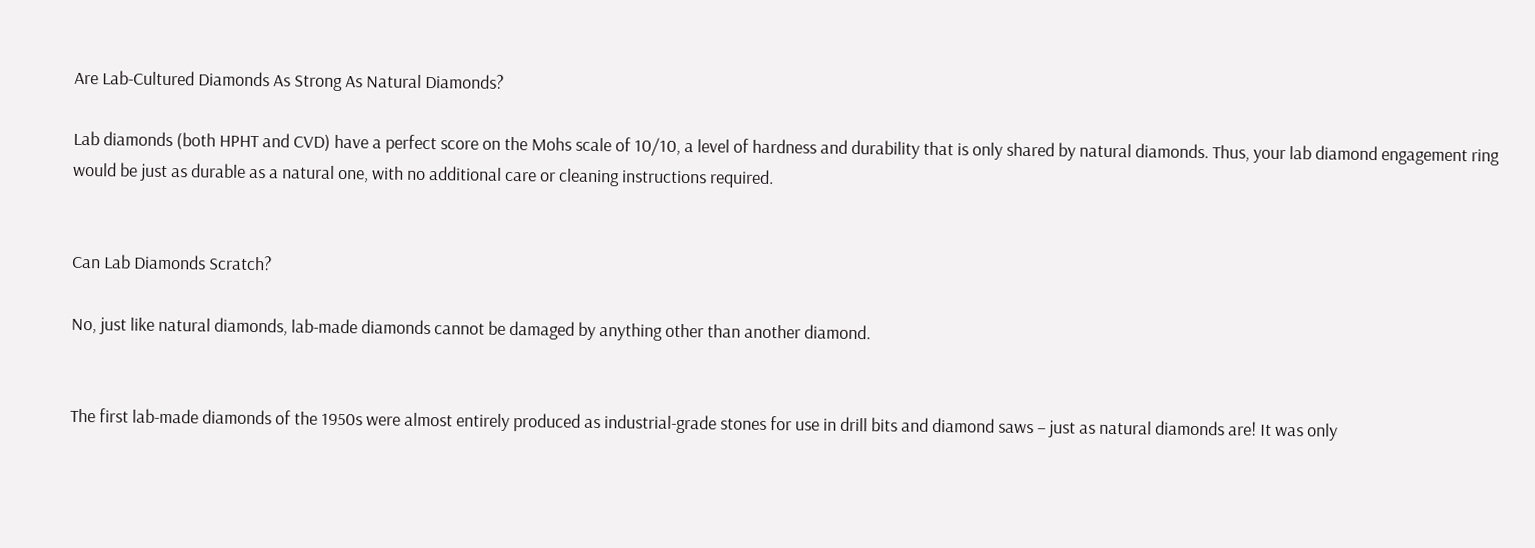Are Lab-Cultured Diamonds As Strong As Natural Diamonds?

Lab diamonds (both HPHT and CVD) have a perfect score on the Mohs scale of 10/10, a level of hardness and durability that is only shared by natural diamonds. Thus, your lab diamond engagement ring would be just as durable as a natural one, with no additional care or cleaning instructions required.


Can Lab Diamonds Scratch?

No, just like natural diamonds, lab-made diamonds cannot be damaged by anything other than another diamond.


The first lab-made diamonds of the 1950s were almost entirely produced as industrial-grade stones for use in drill bits and diamond saws – just as natural diamonds are! It was only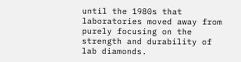until the 1980s that laboratories moved away from purely focusing on the strength and durability of lab diamonds.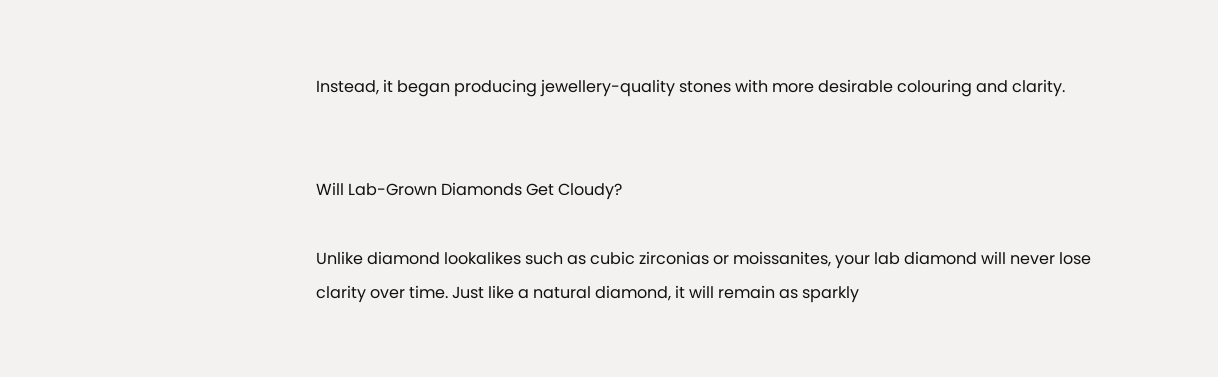Instead, it began producing jewellery-quality stones with more desirable colouring and clarity.


Will Lab-Grown Diamonds Get Cloudy?

Unlike diamond lookalikes such as cubic zirconias or moissanites, your lab diamond will never lose clarity over time. Just like a natural diamond, it will remain as sparkly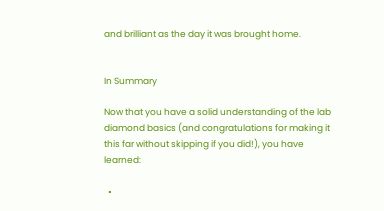and brilliant as the day it was brought home.


In Summary

Now that you have a solid understanding of the lab diamond basics (and congratulations for making it this far without skipping if you did!), you have learned:

  •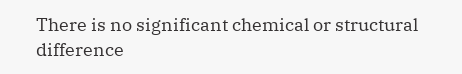There is no significant chemical or structural difference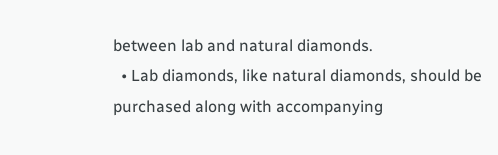between lab and natural diamonds.
  • Lab diamonds, like natural diamonds, should be purchased along with accompanying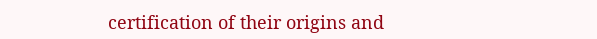certification of their origins and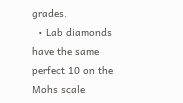grades.
  • Lab diamonds have the same perfect 10 on the Mohs scale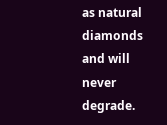as natural diamonds and will never degrade.